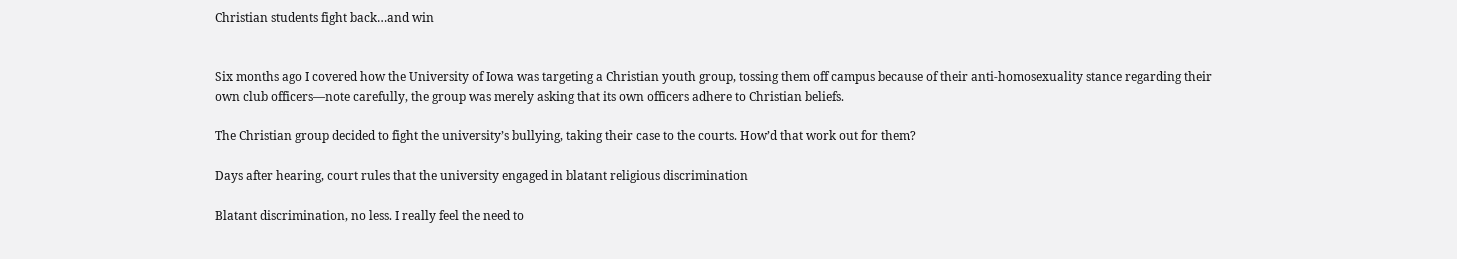Christian students fight back…and win


Six months ago I covered how the University of Iowa was targeting a Christian youth group, tossing them off campus because of their anti-homosexuality stance regarding their own club officers—note carefully, the group was merely asking that its own officers adhere to Christian beliefs.

The Christian group decided to fight the university’s bullying, taking their case to the courts. How’d that work out for them?

Days after hearing, court rules that the university engaged in blatant religious discrimination

Blatant discrimination, no less. I really feel the need to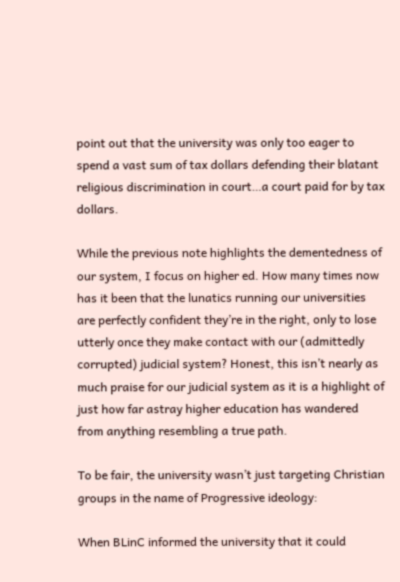point out that the university was only too eager to spend a vast sum of tax dollars defending their blatant religious discrimination in court…a court paid for by tax dollars.

While the previous note highlights the dementedness of our system, I focus on higher ed. How many times now has it been that the lunatics running our universities are perfectly confident they’re in the right, only to lose utterly once they make contact with our (admittedly corrupted) judicial system? Honest, this isn’t nearly as much praise for our judicial system as it is a highlight of just how far astray higher education has wandered from anything resembling a true path.

To be fair, the university wasn’t just targeting Christian groups in the name of Progressive ideology:

When BLinC informed the university that it could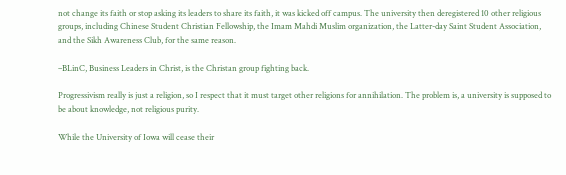not change its faith or stop asking its leaders to share its faith, it was kicked off campus. The university then deregistered 10 other religious groups, including Chinese Student Christian Fellowship, the Imam Mahdi Muslim organization, the Latter-day Saint Student Association, and the Sikh Awareness Club, for the same reason.

–BLinC, Business Leaders in Christ, is the Christan group fighting back.

Progressivism really is just a religion, so I respect that it must target other religions for annihilation. The problem is, a university is supposed to be about knowledge, not religious purity.

While the University of Iowa will cease their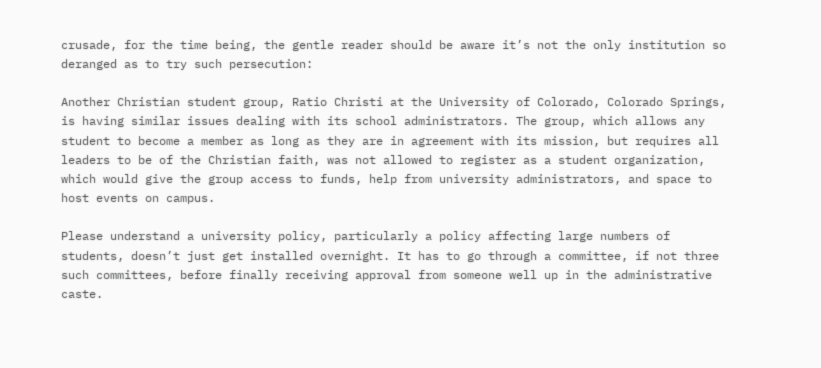crusade, for the time being, the gentle reader should be aware it’s not the only institution so deranged as to try such persecution:

Another Christian student group, Ratio Christi at the University of Colorado, Colorado Springs, is having similar issues dealing with its school administrators. The group, which allows any student to become a member as long as they are in agreement with its mission, but requires all leaders to be of the Christian faith, was not allowed to register as a student organization, which would give the group access to funds, help from university administrators, and space to host events on campus.

Please understand a university policy, particularly a policy affecting large numbers of students, doesn’t just get installed overnight. It has to go through a committee, if not three such committees, before finally receiving approval from someone well up in the administrative caste.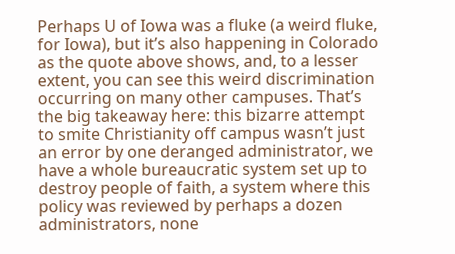Perhaps U of Iowa was a fluke (a weird fluke, for Iowa), but it’s also happening in Colorado as the quote above shows, and, to a lesser extent, you can see this weird discrimination occurring on many other campuses. That’s the big takeaway here: this bizarre attempt to smite Christianity off campus wasn’t just an error by one deranged administrator, we have a whole bureaucratic system set up to destroy people of faith, a system where this policy was reviewed by perhaps a dozen administrators, none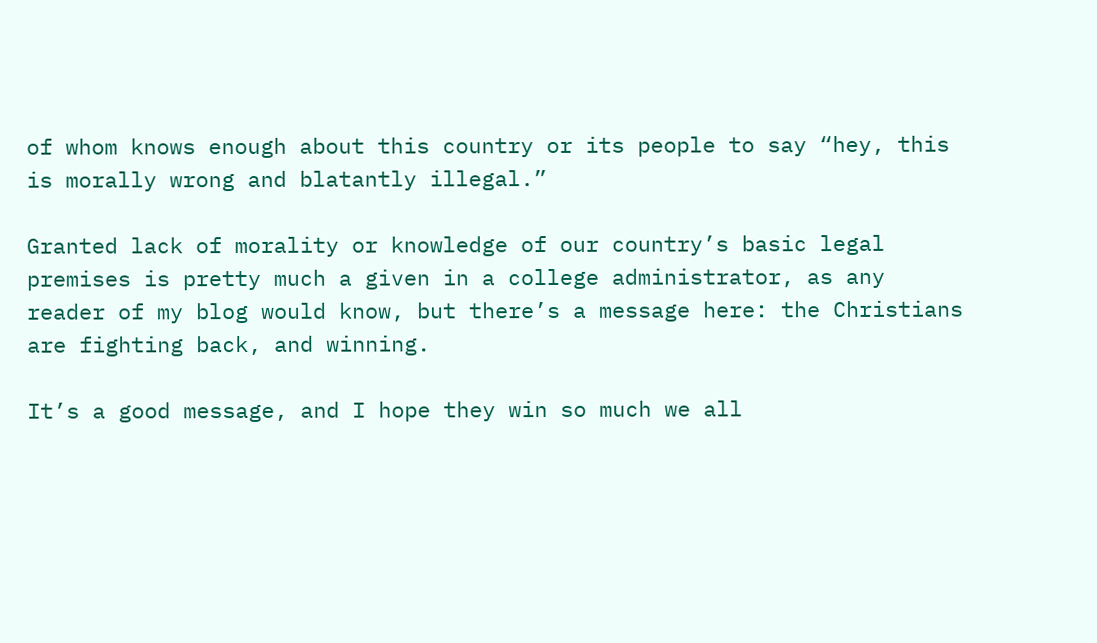of whom knows enough about this country or its people to say “hey, this is morally wrong and blatantly illegal.”

Granted lack of morality or knowledge of our country’s basic legal premises is pretty much a given in a college administrator, as any reader of my blog would know, but there’s a message here: the Christians are fighting back, and winning.

It’s a good message, and I hope they win so much we all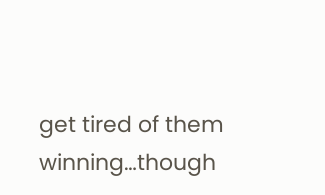get tired of them winning…though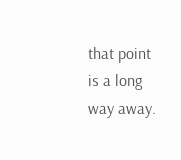that point is a long way away.